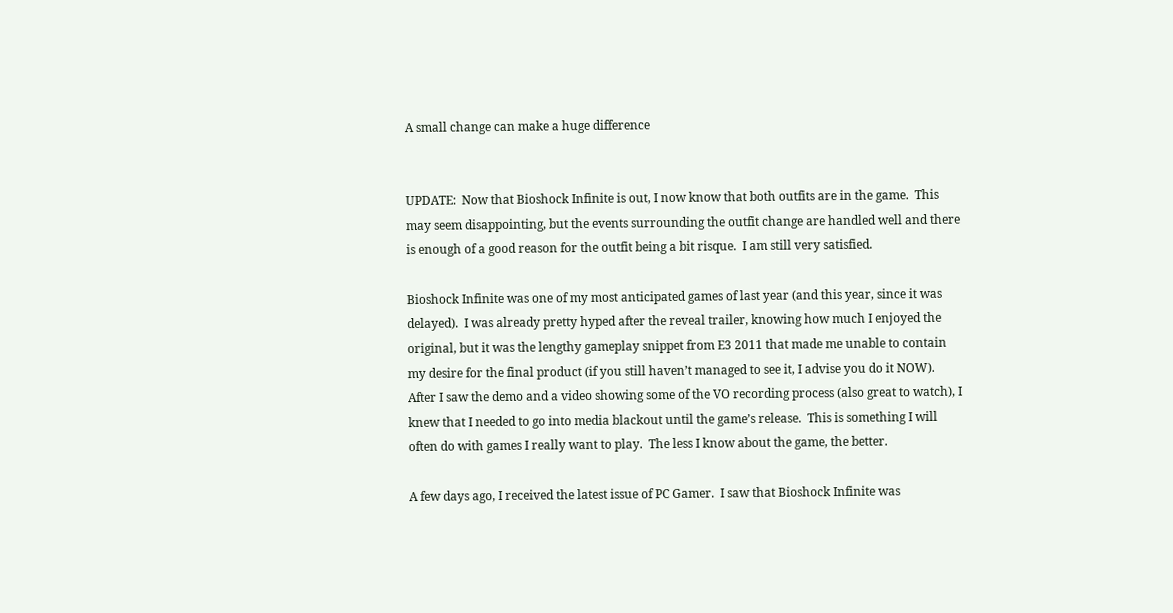A small change can make a huge difference


UPDATE:  Now that Bioshock Infinite is out, I now know that both outfits are in the game.  This may seem disappointing, but the events surrounding the outfit change are handled well and there is enough of a good reason for the outfit being a bit risque.  I am still very satisfied.

Bioshock Infinite was one of my most anticipated games of last year (and this year, since it was delayed).  I was already pretty hyped after the reveal trailer, knowing how much I enjoyed the original, but it was the lengthy gameplay snippet from E3 2011 that made me unable to contain my desire for the final product (if you still haven’t managed to see it, I advise you do it NOW).  After I saw the demo and a video showing some of the VO recording process (also great to watch), I knew that I needed to go into media blackout until the game’s release.  This is something I will often do with games I really want to play.  The less I know about the game, the better.

A few days ago, I received the latest issue of PC Gamer.  I saw that Bioshock Infinite was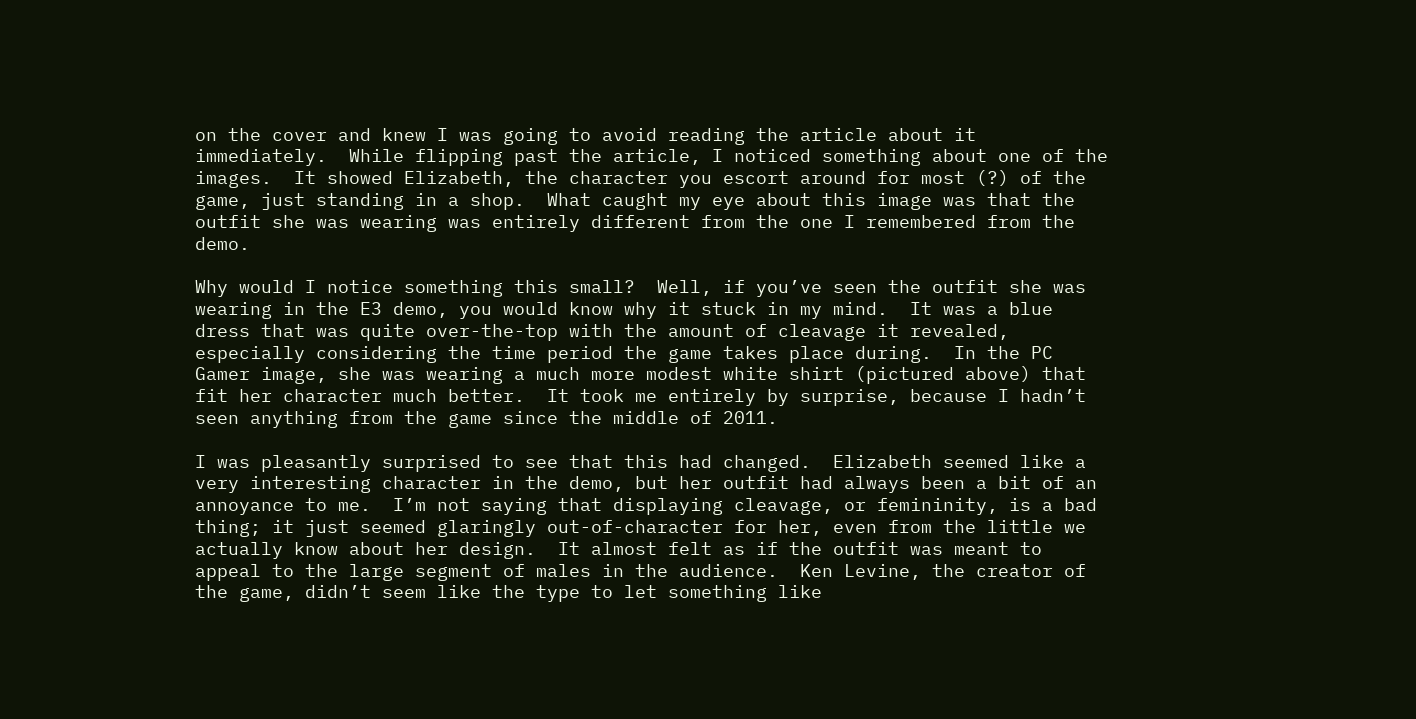on the cover and knew I was going to avoid reading the article about it immediately.  While flipping past the article, I noticed something about one of the images.  It showed Elizabeth, the character you escort around for most (?) of the game, just standing in a shop.  What caught my eye about this image was that the outfit she was wearing was entirely different from the one I remembered from the demo.

Why would I notice something this small?  Well, if you’ve seen the outfit she was wearing in the E3 demo, you would know why it stuck in my mind.  It was a blue dress that was quite over-the-top with the amount of cleavage it revealed, especially considering the time period the game takes place during.  In the PC Gamer image, she was wearing a much more modest white shirt (pictured above) that fit her character much better.  It took me entirely by surprise, because I hadn’t seen anything from the game since the middle of 2011.

I was pleasantly surprised to see that this had changed.  Elizabeth seemed like a very interesting character in the demo, but her outfit had always been a bit of an annoyance to me.  I’m not saying that displaying cleavage, or femininity, is a bad thing; it just seemed glaringly out-of-character for her, even from the little we actually know about her design.  It almost felt as if the outfit was meant to appeal to the large segment of males in the audience.  Ken Levine, the creator of the game, didn’t seem like the type to let something like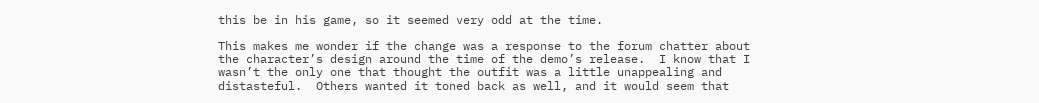this be in his game, so it seemed very odd at the time.

This makes me wonder if the change was a response to the forum chatter about the character’s design around the time of the demo’s release.  I know that I wasn’t the only one that thought the outfit was a little unappealing and distasteful.  Others wanted it toned back as well, and it would seem that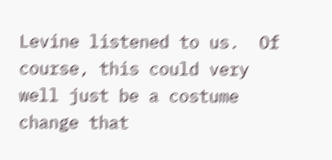Levine listened to us.  Of course, this could very well just be a costume change that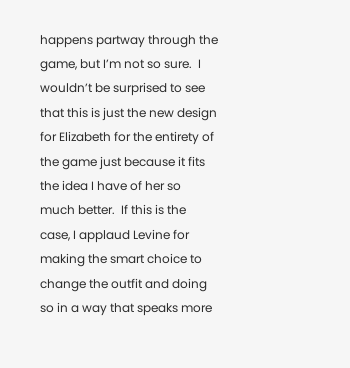happens partway through the game, but I’m not so sure.  I wouldn’t be surprised to see that this is just the new design for Elizabeth for the entirety of the game just because it fits the idea I have of her so much better.  If this is the case, I applaud Levine for making the smart choice to change the outfit and doing so in a way that speaks more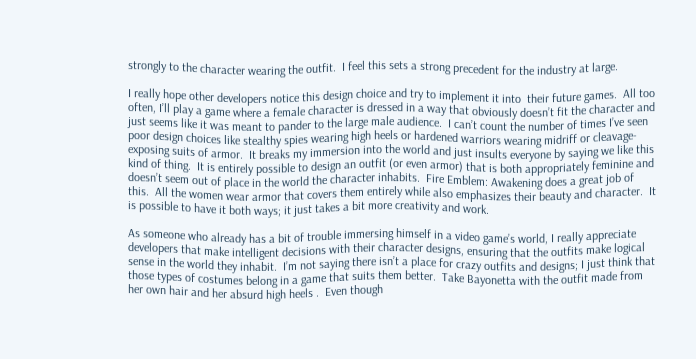strongly to the character wearing the outfit.  I feel this sets a strong precedent for the industry at large.

I really hope other developers notice this design choice and try to implement it into  their future games.  All too often, I’ll play a game where a female character is dressed in a way that obviously doesn’t fit the character and just seems like it was meant to pander to the large male audience.  I can’t count the number of times I’ve seen poor design choices like stealthy spies wearing high heels or hardened warriors wearing midriff or cleavage-exposing suits of armor.  It breaks my immersion into the world and just insults everyone by saying we like this kind of thing.  It is entirely possible to design an outfit (or even armor) that is both appropriately feminine and doesn’t seem out of place in the world the character inhabits.  Fire Emblem: Awakening does a great job of this.  All the women wear armor that covers them entirely while also emphasizes their beauty and character.  It is possible to have it both ways; it just takes a bit more creativity and work.

As someone who already has a bit of trouble immersing himself in a video game’s world, I really appreciate developers that make intelligent decisions with their character designs, ensuring that the outfits make logical sense in the world they inhabit.  I’m not saying there isn’t a place for crazy outfits and designs; I just think that those types of costumes belong in a game that suits them better.  Take Bayonetta with the outfit made from her own hair and her absurd high heels .  Even though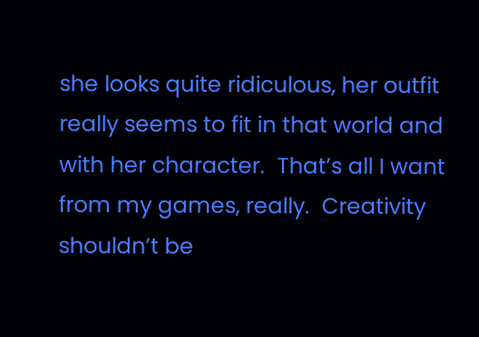she looks quite ridiculous, her outfit really seems to fit in that world and with her character.  That’s all I want from my games, really.  Creativity shouldn’t be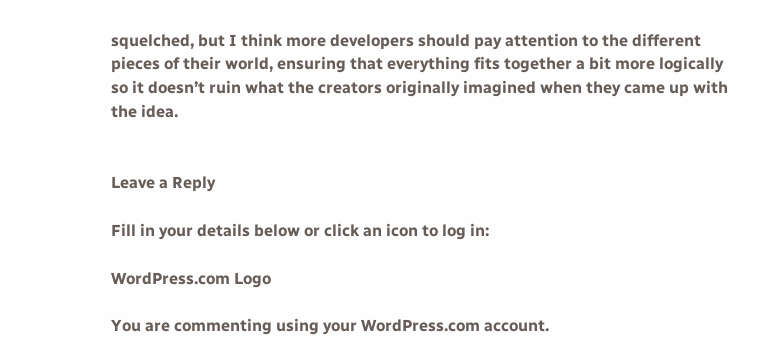squelched, but I think more developers should pay attention to the different pieces of their world, ensuring that everything fits together a bit more logically so it doesn’t ruin what the creators originally imagined when they came up with the idea.


Leave a Reply

Fill in your details below or click an icon to log in:

WordPress.com Logo

You are commenting using your WordPress.com account.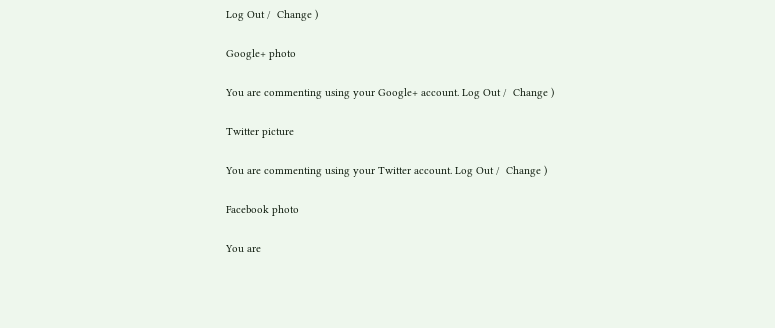Log Out /  Change )

Google+ photo

You are commenting using your Google+ account. Log Out /  Change )

Twitter picture

You are commenting using your Twitter account. Log Out /  Change )

Facebook photo

You are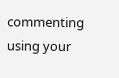commenting using your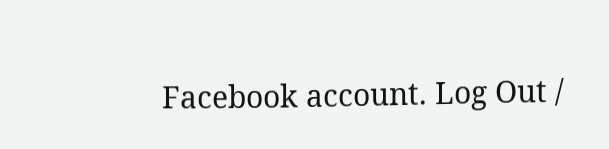Facebook account. Log Out /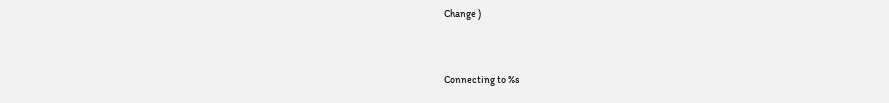Change )


Connecting to %s